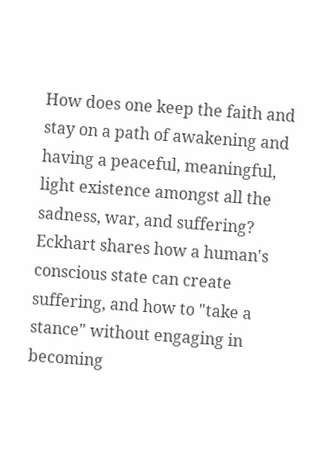How does one keep the faith and stay on a path of awakening and having a peaceful, meaningful, light existence amongst all the sadness, war, and suffering? Eckhart shares how a human's conscious state can create suffering, and how to "take a stance" without engaging in becoming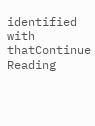identified with thatContinue Reading